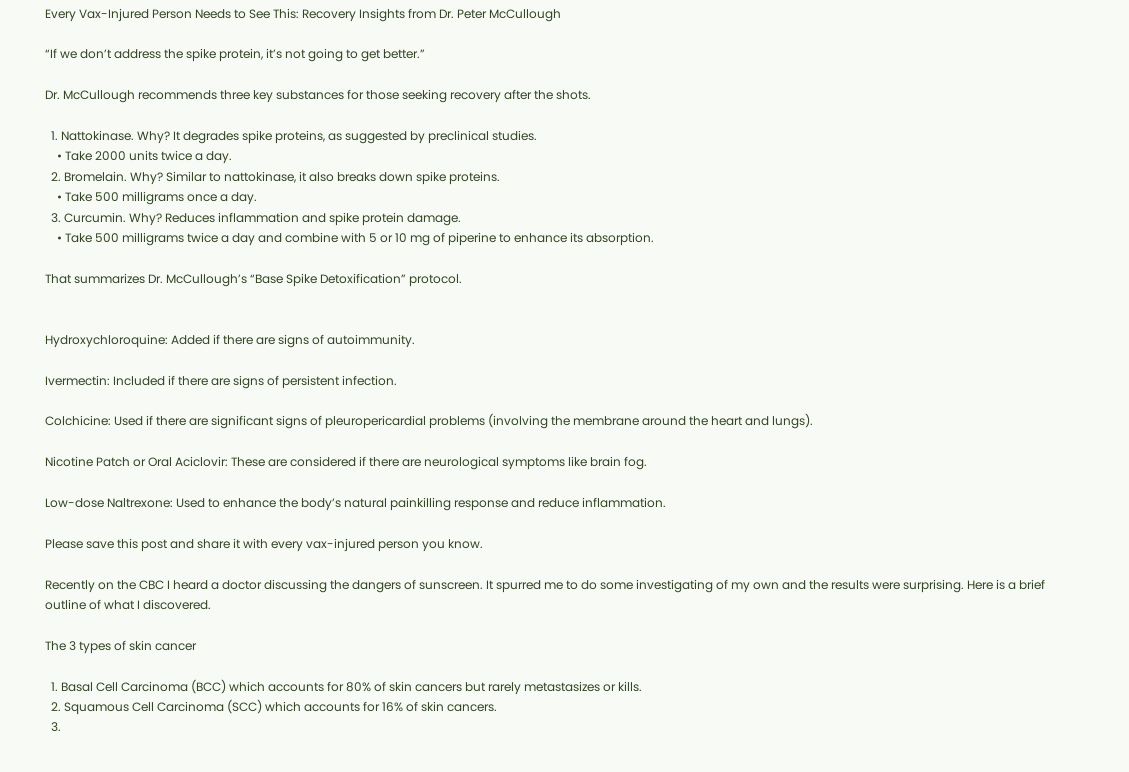Every Vax-Injured Person Needs to See This: Recovery Insights from Dr. Peter McCullough

“If we don’t address the spike protein, it’s not going to get better.”

Dr. McCullough recommends three key substances for those seeking recovery after the shots.

  1. Nattokinase. Why? It degrades spike proteins, as suggested by preclinical studies.
    • Take 2000 units twice a day.
  2. Bromelain. Why? Similar to nattokinase, it also breaks down spike proteins.
    • Take 500 milligrams once a day.
  3. Curcumin. Why? Reduces inflammation and spike protein damage.
    • Take 500 milligrams twice a day and combine with 5 or 10 mg of piperine to enhance its absorption.

That summarizes Dr. McCullough’s “Base Spike Detoxification” protocol.


Hydroxychloroquine: Added if there are signs of autoimmunity.

Ivermectin: Included if there are signs of persistent infection.

Colchicine: Used if there are significant signs of pleuropericardial problems (involving the membrane around the heart and lungs).

Nicotine Patch or Oral Aciclovir: These are considered if there are neurological symptoms like brain fog.

Low-dose Naltrexone: Used to enhance the body’s natural painkilling response and reduce inflammation.

Please save this post and share it with every vax-injured person you know.

Recently on the CBC I heard a doctor discussing the dangers of sunscreen. It spurred me to do some investigating of my own and the results were surprising. Here is a brief outline of what I discovered.

The 3 types of skin cancer

  1. Basal Cell Carcinoma (BCC) which accounts for 80% of skin cancers but rarely metastasizes or kills.
  2. Squamous Cell Carcinoma (SCC) which accounts for 16% of skin cancers.
  3.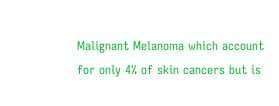Malignant Melanoma which account for only 4% of skin cancers but is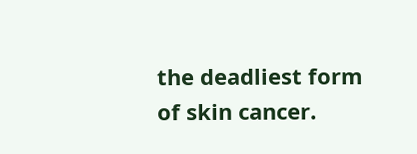the deadliest form of skin cancer.